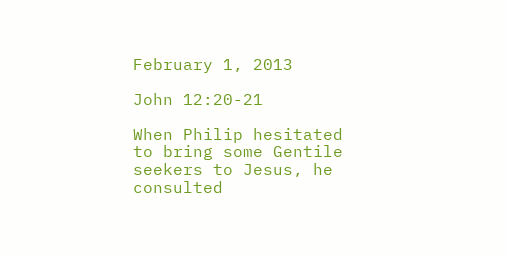February 1, 2013

John 12:20-21

When Philip hesitated to bring some Gentile seekers to Jesus, he consulted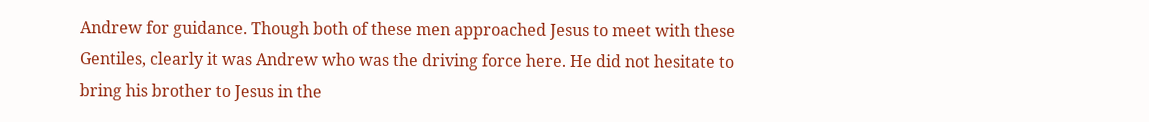Andrew for guidance. Though both of these men approached Jesus to meet with these Gentiles, clearly it was Andrew who was the driving force here. He did not hesitate to bring his brother to Jesus in the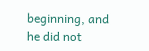beginning, and he did not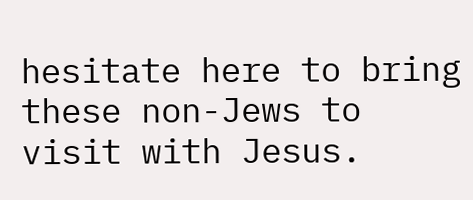hesitate here to bring these non-Jews to visit with Jesus.